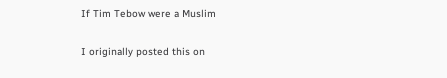If Tim Tebow were a Muslim

I originally posted this on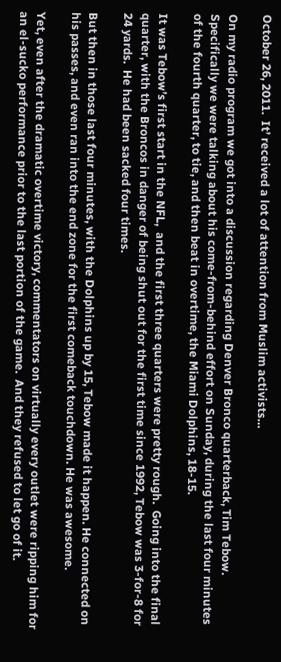October 26, 2011.  It’ received a lot of attention from Muslim activists…

On my radio program we got into a discussion regarding Denver Bronco quarterback, Tim Tebow. Specifically we were talking about his come-from-behind effort on Sunday, during the last four minutes of the fourth quarter, to tie, and then beat in overtime, the Miami Dolphins, 18-15.

It was Tebow’s first start in the NFL,  and the first three quarters were pretty rough.  Going into the final quarter, with the Broncos in danger of being shut out for the first time since 1992, Tebow was 3-for-8 for 24 yards.  He had been sacked four times.

But then in those last four minutes, with the Dolphins up by 15, Tebow made it happen. He connected on his passes, and even ran into the end zone for the first comeback touchdown. He was awesome.

Yet, even after the dramatic overtime victory, commentators on virtually every outlet were ripping him for an el-sucko performance prior to the last portion of the game.  And they refused to let go of it.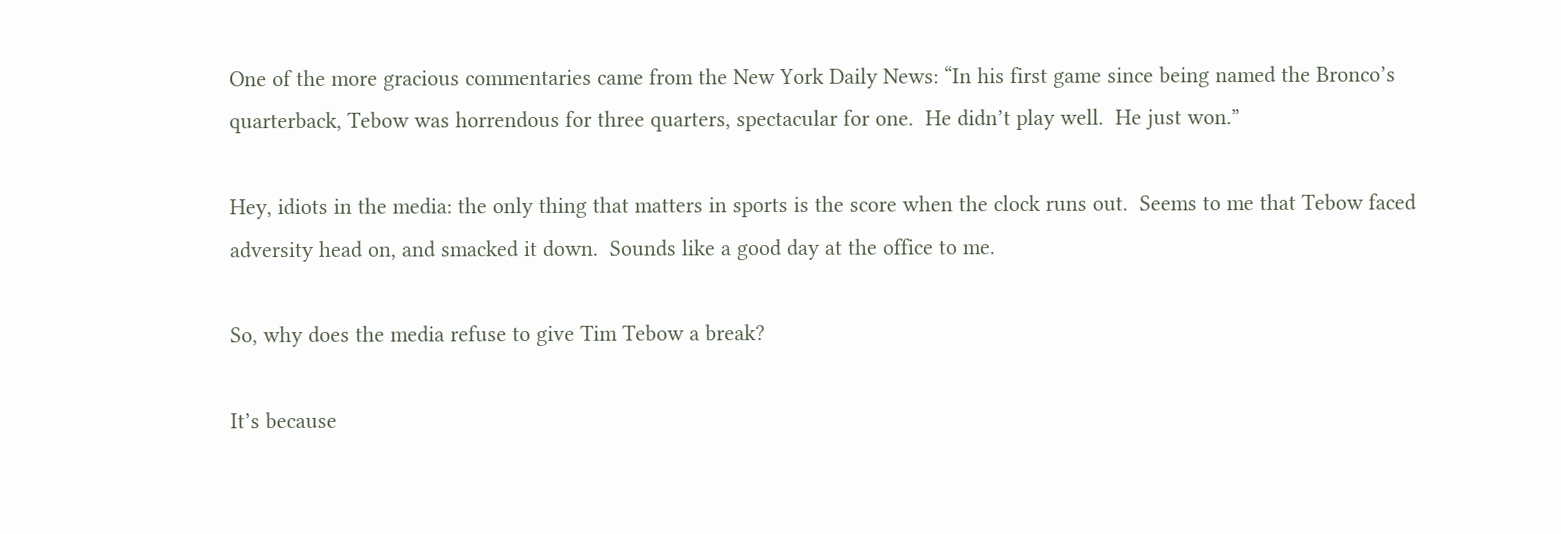One of the more gracious commentaries came from the New York Daily News: “In his first game since being named the Bronco’s quarterback, Tebow was horrendous for three quarters, spectacular for one.  He didn’t play well.  He just won.”

Hey, idiots in the media: the only thing that matters in sports is the score when the clock runs out.  Seems to me that Tebow faced adversity head on, and smacked it down.  Sounds like a good day at the office to me.

So, why does the media refuse to give Tim Tebow a break?

It’s because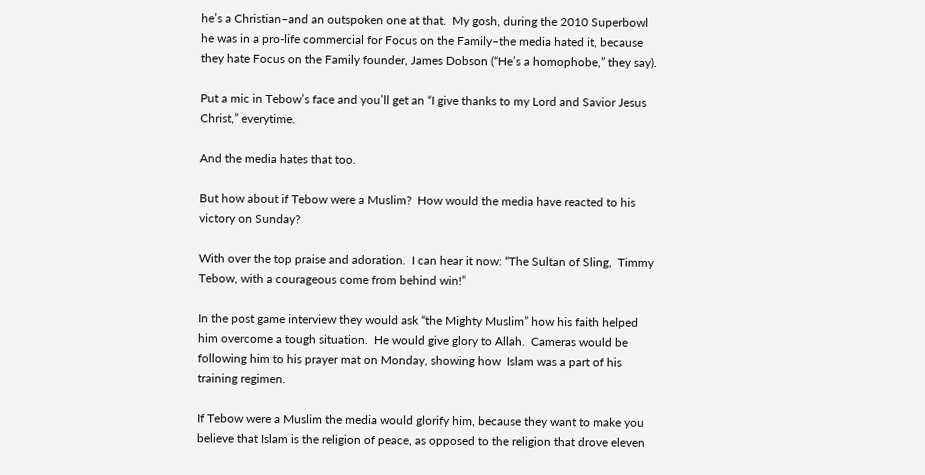he’s a Christian–and an outspoken one at that.  My gosh, during the 2010 Superbowl he was in a pro-life commercial for Focus on the Family–the media hated it, because they hate Focus on the Family founder, James Dobson (“He’s a homophobe,” they say).

Put a mic in Tebow’s face and you’ll get an “I give thanks to my Lord and Savior Jesus Christ,” everytime.

And the media hates that too.

But how about if Tebow were a Muslim?  How would the media have reacted to his victory on Sunday?

With over the top praise and adoration.  I can hear it now: “The Sultan of Sling,  Timmy Tebow, with a courageous come from behind win!”

In the post game interview they would ask “the Mighty Muslim” how his faith helped him overcome a tough situation.  He would give glory to Allah.  Cameras would be following him to his prayer mat on Monday, showing how  Islam was a part of his training regimen.

If Tebow were a Muslim the media would glorify him, because they want to make you believe that Islam is the religion of peace, as opposed to the religion that drove eleven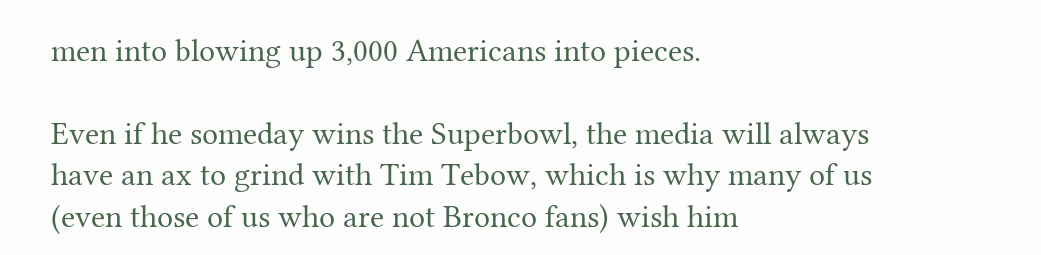men into blowing up 3,000 Americans into pieces.

Even if he someday wins the Superbowl, the media will always have an ax to grind with Tim Tebow, which is why many of us (even those of us who are not Bronco fans) wish him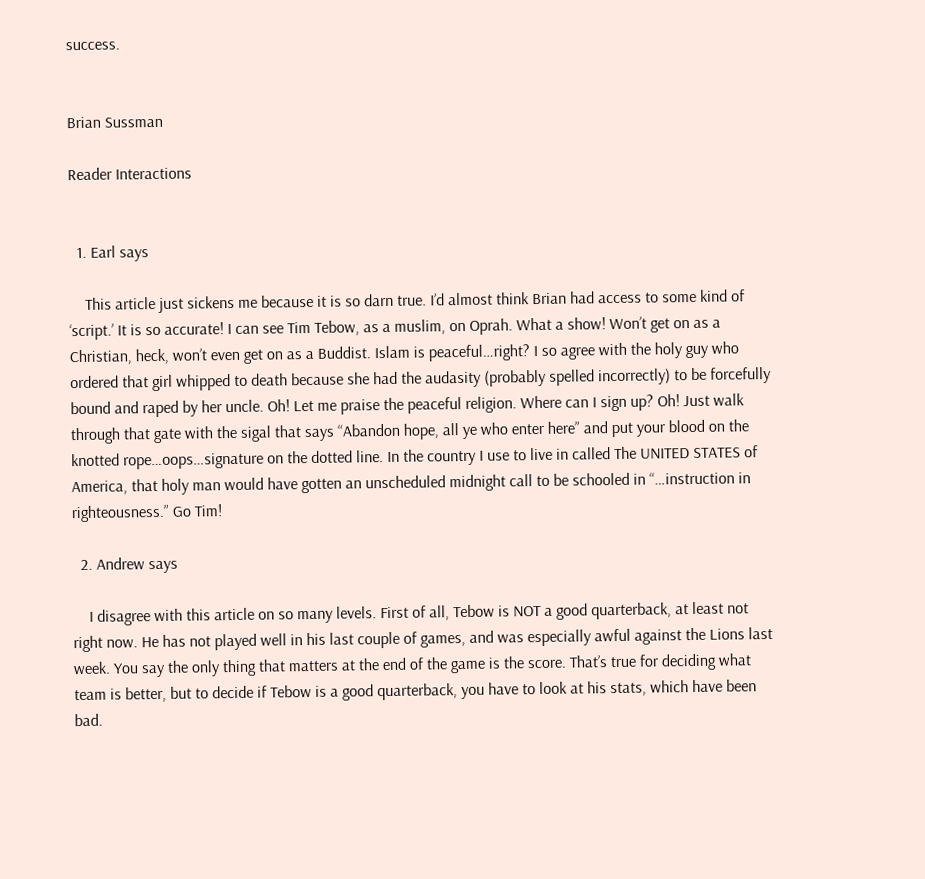success.


Brian Sussman

Reader Interactions


  1. Earl says

    This article just sickens me because it is so darn true. I’d almost think Brian had access to some kind of ‘script.’ It is so accurate! I can see Tim Tebow, as a muslim, on Oprah. What a show! Won’t get on as a Christian, heck, won’t even get on as a Buddist. Islam is peaceful…right? I so agree with the holy guy who ordered that girl whipped to death because she had the audasity (probably spelled incorrectly) to be forcefully bound and raped by her uncle. Oh! Let me praise the peaceful religion. Where can I sign up? Oh! Just walk through that gate with the sigal that says “Abandon hope, all ye who enter here” and put your blood on the knotted rope…oops…signature on the dotted line. In the country I use to live in called The UNITED STATES of America, that holy man would have gotten an unscheduled midnight call to be schooled in “…instruction in righteousness.” Go Tim!

  2. Andrew says

    I disagree with this article on so many levels. First of all, Tebow is NOT a good quarterback, at least not right now. He has not played well in his last couple of games, and was especially awful against the Lions last week. You say the only thing that matters at the end of the game is the score. That’s true for deciding what team is better, but to decide if Tebow is a good quarterback, you have to look at his stats, which have been bad.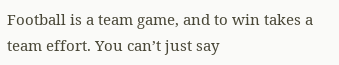Football is a team game, and to win takes a team effort. You can’t just say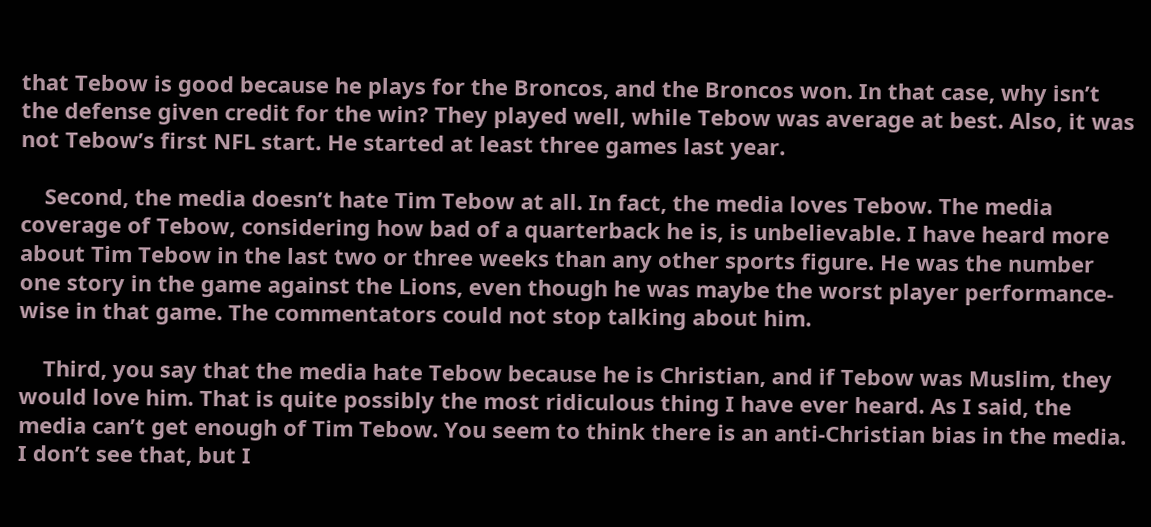that Tebow is good because he plays for the Broncos, and the Broncos won. In that case, why isn’t the defense given credit for the win? They played well, while Tebow was average at best. Also, it was not Tebow’s first NFL start. He started at least three games last year.

    Second, the media doesn’t hate Tim Tebow at all. In fact, the media loves Tebow. The media coverage of Tebow, considering how bad of a quarterback he is, is unbelievable. I have heard more about Tim Tebow in the last two or three weeks than any other sports figure. He was the number one story in the game against the Lions, even though he was maybe the worst player performance-wise in that game. The commentators could not stop talking about him.

    Third, you say that the media hate Tebow because he is Christian, and if Tebow was Muslim, they would love him. That is quite possibly the most ridiculous thing I have ever heard. As I said, the media can’t get enough of Tim Tebow. You seem to think there is an anti-Christian bias in the media. I don’t see that, but I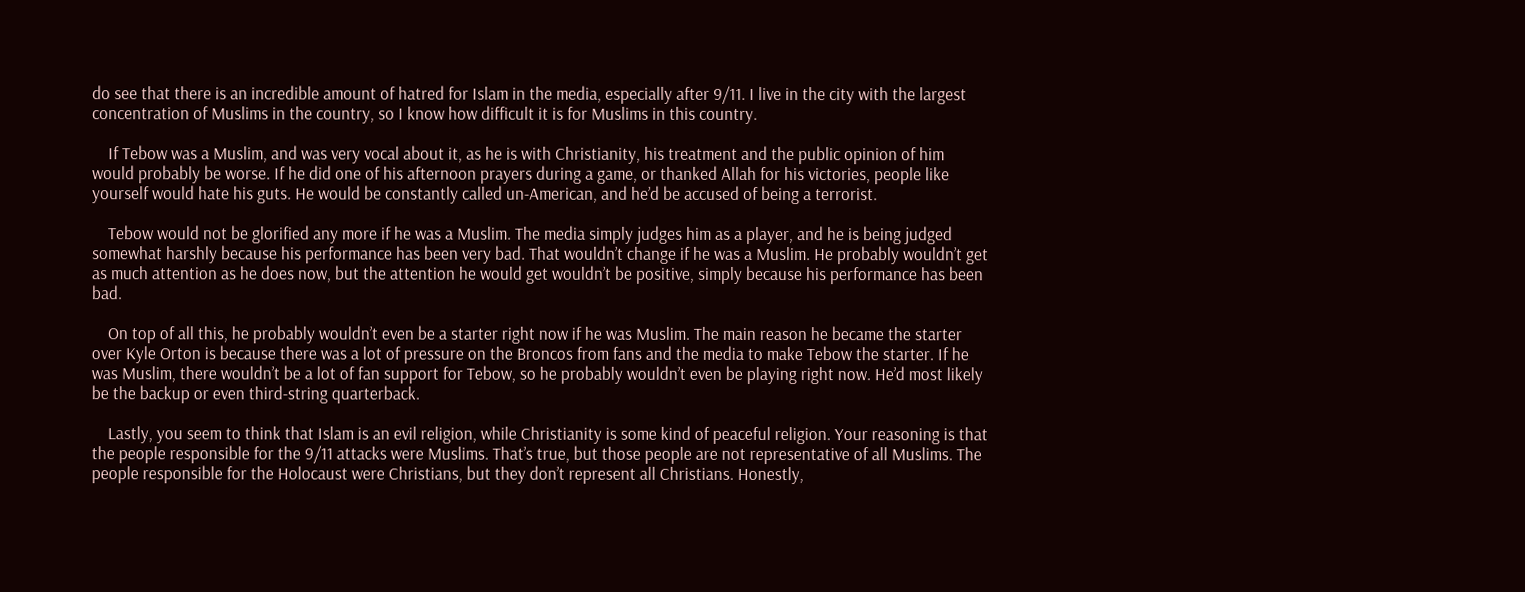do see that there is an incredible amount of hatred for Islam in the media, especially after 9/11. I live in the city with the largest concentration of Muslims in the country, so I know how difficult it is for Muslims in this country.

    If Tebow was a Muslim, and was very vocal about it, as he is with Christianity, his treatment and the public opinion of him would probably be worse. If he did one of his afternoon prayers during a game, or thanked Allah for his victories, people like yourself would hate his guts. He would be constantly called un-American, and he’d be accused of being a terrorist.

    Tebow would not be glorified any more if he was a Muslim. The media simply judges him as a player, and he is being judged somewhat harshly because his performance has been very bad. That wouldn’t change if he was a Muslim. He probably wouldn’t get as much attention as he does now, but the attention he would get wouldn’t be positive, simply because his performance has been bad.

    On top of all this, he probably wouldn’t even be a starter right now if he was Muslim. The main reason he became the starter over Kyle Orton is because there was a lot of pressure on the Broncos from fans and the media to make Tebow the starter. If he was Muslim, there wouldn’t be a lot of fan support for Tebow, so he probably wouldn’t even be playing right now. He’d most likely be the backup or even third-string quarterback.

    Lastly, you seem to think that Islam is an evil religion, while Christianity is some kind of peaceful religion. Your reasoning is that the people responsible for the 9/11 attacks were Muslims. That’s true, but those people are not representative of all Muslims. The people responsible for the Holocaust were Christians, but they don’t represent all Christians. Honestly,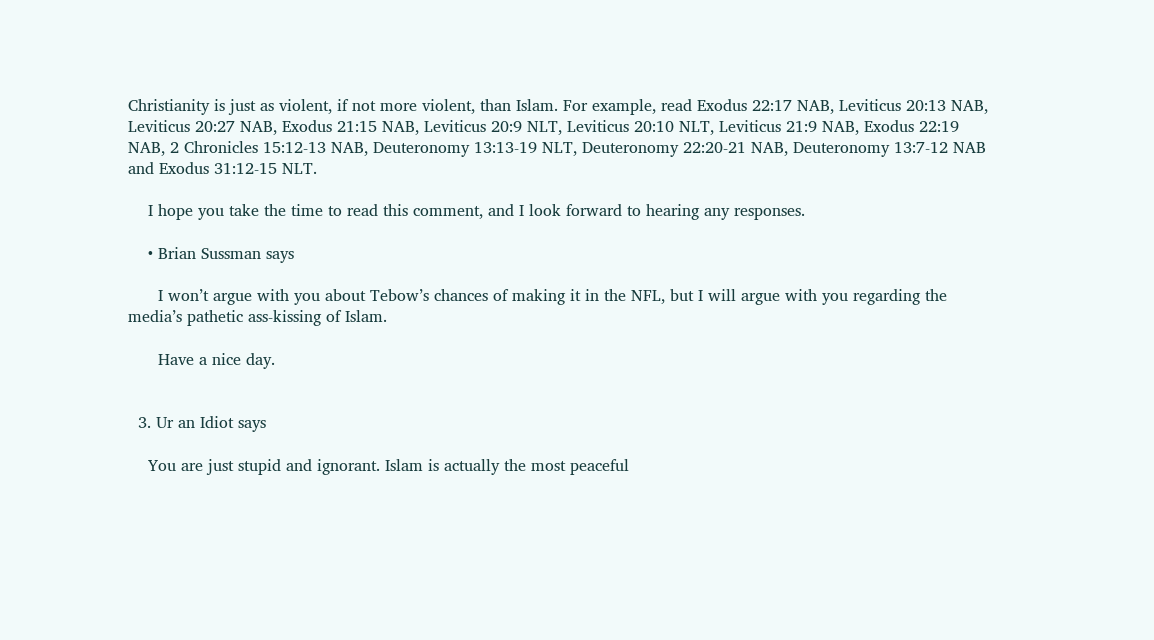Christianity is just as violent, if not more violent, than Islam. For example, read Exodus 22:17 NAB, Leviticus 20:13 NAB, Leviticus 20:27 NAB, Exodus 21:15 NAB, Leviticus 20:9 NLT, Leviticus 20:10 NLT, Leviticus 21:9 NAB, Exodus 22:19 NAB, 2 Chronicles 15:12-13 NAB, Deuteronomy 13:13-19 NLT, Deuteronomy 22:20-21 NAB, Deuteronomy 13:7-12 NAB and Exodus 31:12-15 NLT.

    I hope you take the time to read this comment, and I look forward to hearing any responses.

    • Brian Sussman says

      I won’t argue with you about Tebow’s chances of making it in the NFL, but I will argue with you regarding the media’s pathetic ass-kissing of Islam.

      Have a nice day.


  3. Ur an Idiot says

    You are just stupid and ignorant. Islam is actually the most peaceful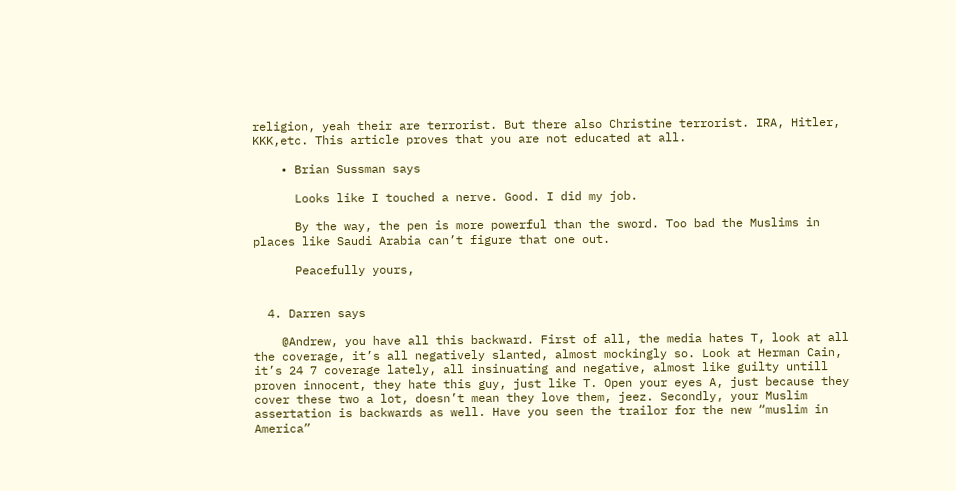religion, yeah their are terrorist. But there also Christine terrorist. IRA, Hitler, KKK,etc. This article proves that you are not educated at all.

    • Brian Sussman says

      Looks like I touched a nerve. Good. I did my job.

      By the way, the pen is more powerful than the sword. Too bad the Muslims in places like Saudi Arabia can’t figure that one out.

      Peacefully yours,


  4. Darren says

    @Andrew, you have all this backward. First of all, the media hates T, look at all the coverage, it’s all negatively slanted, almost mockingly so. Look at Herman Cain, it’s 24 7 coverage lately, all insinuating and negative, almost like guilty untill proven innocent, they hate this guy, just like T. Open your eyes A, just because they cover these two a lot, doesn’t mean they love them, jeez. Secondly, your Muslim assertation is backwards as well. Have you seen the trailor for the new “muslim in America”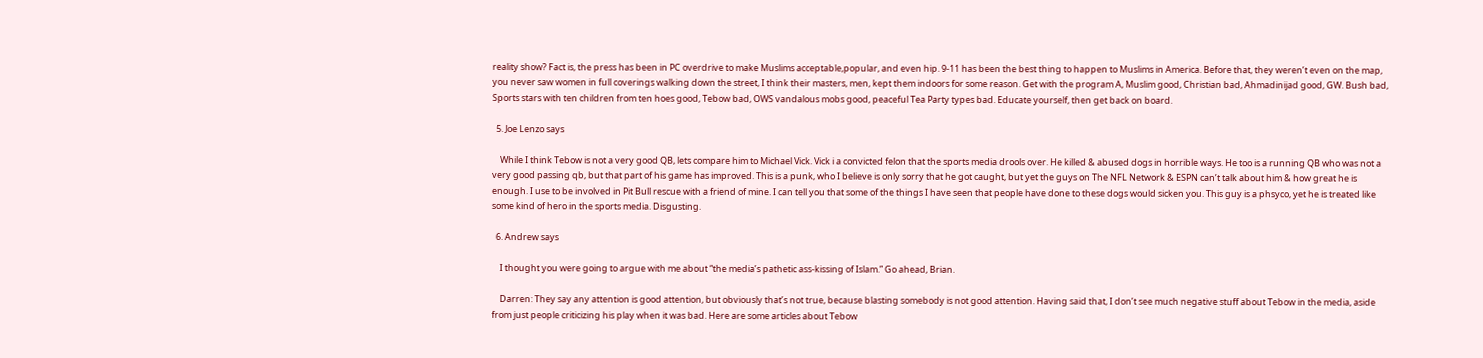reality show? Fact is, the press has been in PC overdrive to make Muslims acceptable,popular, and even hip. 9-11 has been the best thing to happen to Muslims in America. Before that, they weren’t even on the map, you never saw women in full coverings walking down the street, I think their masters, men, kept them indoors for some reason. Get with the program A, Muslim good, Christian bad, Ahmadinijad good, GW. Bush bad, Sports stars with ten children from ten hoes good, Tebow bad, OWS vandalous mobs good, peaceful Tea Party types bad. Educate yourself, then get back on board.

  5. Joe Lenzo says

    While I think Tebow is not a very good QB, lets compare him to Michael Vick. Vick i a convicted felon that the sports media drools over. He killed & abused dogs in horrible ways. He too is a running QB who was not a very good passing qb, but that part of his game has improved. This is a punk, who I believe is only sorry that he got caught, but yet the guys on The NFL Network & ESPN can’t talk about him & how great he is enough. I use to be involved in Pit Bull rescue with a friend of mine. I can tell you that some of the things I have seen that people have done to these dogs would sicken you. This guy is a phsyco, yet he is treated like some kind of hero in the sports media. Disgusting.

  6. Andrew says

    I thought you were going to argue with me about “the media’s pathetic ass-kissing of Islam.” Go ahead, Brian.

    Darren: They say any attention is good attention, but obviously that’s not true, because blasting somebody is not good attention. Having said that, I don’t see much negative stuff about Tebow in the media, aside from just people criticizing his play when it was bad. Here are some articles about Tebow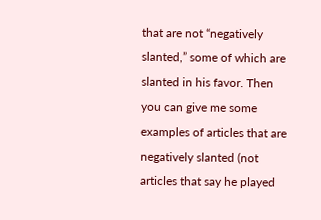that are not “negatively slanted,” some of which are slanted in his favor. Then you can give me some examples of articles that are negatively slanted (not articles that say he played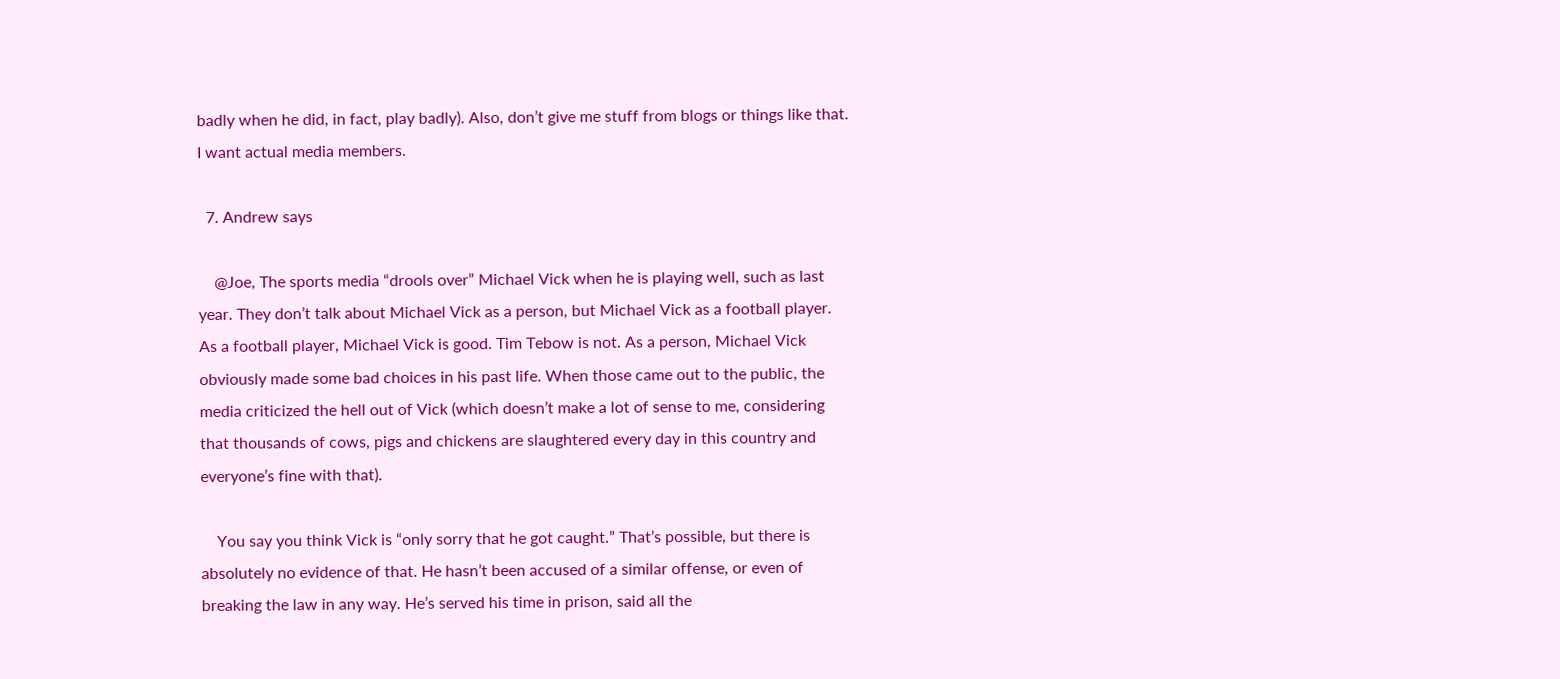badly when he did, in fact, play badly). Also, don’t give me stuff from blogs or things like that. I want actual media members.

  7. Andrew says

    @Joe, The sports media “drools over” Michael Vick when he is playing well, such as last year. They don’t talk about Michael Vick as a person, but Michael Vick as a football player. As a football player, Michael Vick is good. Tim Tebow is not. As a person, Michael Vick obviously made some bad choices in his past life. When those came out to the public, the media criticized the hell out of Vick (which doesn’t make a lot of sense to me, considering that thousands of cows, pigs and chickens are slaughtered every day in this country and everyone’s fine with that).

    You say you think Vick is “only sorry that he got caught.” That’s possible, but there is absolutely no evidence of that. He hasn’t been accused of a similar offense, or even of breaking the law in any way. He’s served his time in prison, said all the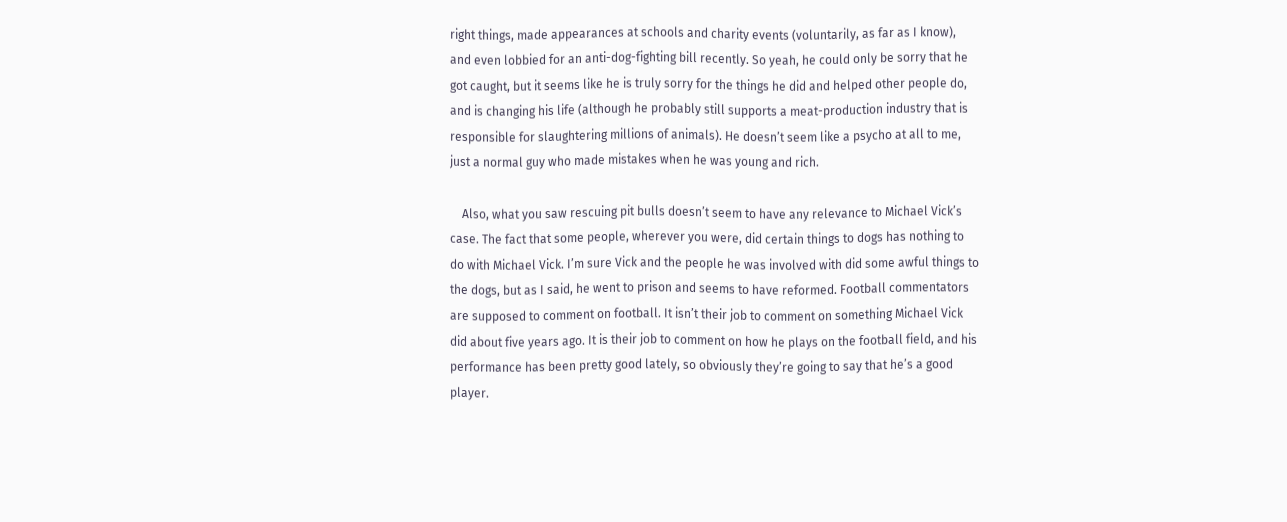right things, made appearances at schools and charity events (voluntarily, as far as I know), and even lobbied for an anti-dog-fighting bill recently. So yeah, he could only be sorry that he got caught, but it seems like he is truly sorry for the things he did and helped other people do, and is changing his life (although he probably still supports a meat-production industry that is responsible for slaughtering millions of animals). He doesn’t seem like a psycho at all to me, just a normal guy who made mistakes when he was young and rich.

    Also, what you saw rescuing pit bulls doesn’t seem to have any relevance to Michael Vick’s case. The fact that some people, wherever you were, did certain things to dogs has nothing to do with Michael Vick. I’m sure Vick and the people he was involved with did some awful things to the dogs, but as I said, he went to prison and seems to have reformed. Football commentators are supposed to comment on football. It isn’t their job to comment on something Michael Vick did about five years ago. It is their job to comment on how he plays on the football field, and his performance has been pretty good lately, so obviously they’re going to say that he’s a good player.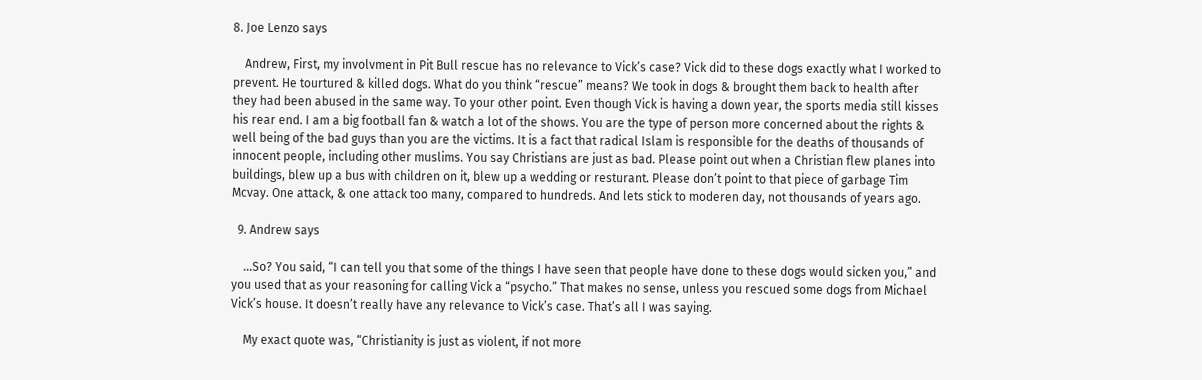8. Joe Lenzo says

    Andrew, First, my involvment in Pit Bull rescue has no relevance to Vick’s case? Vick did to these dogs exactly what I worked to prevent. He tourtured & killed dogs. What do you think “rescue” means? We took in dogs & brought them back to health after they had been abused in the same way. To your other point. Even though Vick is having a down year, the sports media still kisses his rear end. I am a big football fan & watch a lot of the shows. You are the type of person more concerned about the rights & well being of the bad guys than you are the victims. It is a fact that radical Islam is responsible for the deaths of thousands of innocent people, including other muslims. You say Christians are just as bad. Please point out when a Christian flew planes into buildings, blew up a bus with children on it, blew up a wedding or resturant. Please don’t point to that piece of garbage Tim Mcvay. One attack, & one attack too many, compared to hundreds. And lets stick to moderen day, not thousands of years ago.

  9. Andrew says

    …So? You said, “I can tell you that some of the things I have seen that people have done to these dogs would sicken you,” and you used that as your reasoning for calling Vick a “psycho.” That makes no sense, unless you rescued some dogs from Michael Vick’s house. It doesn’t really have any relevance to Vick’s case. That’s all I was saying.

    My exact quote was, “Christianity is just as violent, if not more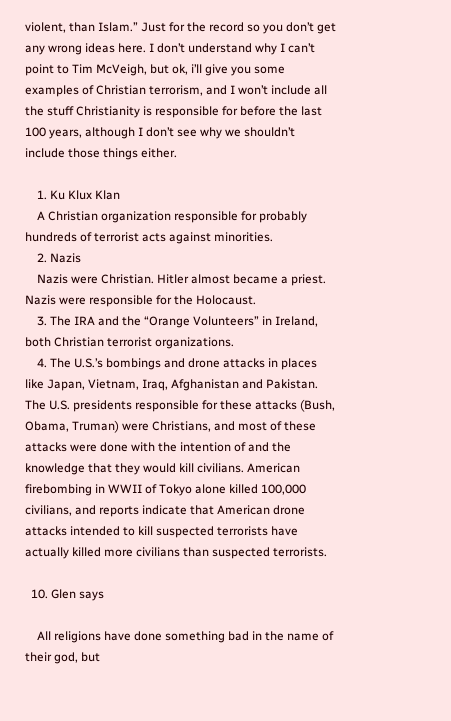violent, than Islam.” Just for the record so you don’t get any wrong ideas here. I don’t understand why I can’t point to Tim McVeigh, but ok, i’ll give you some examples of Christian terrorism, and I won’t include all the stuff Christianity is responsible for before the last 100 years, although I don’t see why we shouldn’t include those things either.

    1. Ku Klux Klan
    A Christian organization responsible for probably hundreds of terrorist acts against minorities.
    2. Nazis
    Nazis were Christian. Hitler almost became a priest. Nazis were responsible for the Holocaust.
    3. The IRA and the “Orange Volunteers” in Ireland, both Christian terrorist organizations.
    4. The U.S.’s bombings and drone attacks in places like Japan, Vietnam, Iraq, Afghanistan and Pakistan. The U.S. presidents responsible for these attacks (Bush, Obama, Truman) were Christians, and most of these attacks were done with the intention of and the knowledge that they would kill civilians. American firebombing in WWII of Tokyo alone killed 100,000 civilians, and reports indicate that American drone attacks intended to kill suspected terrorists have actually killed more civilians than suspected terrorists.

  10. Glen says

    All religions have done something bad in the name of their god, but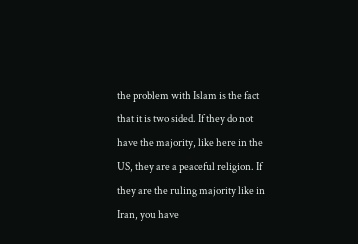the problem with Islam is the fact that it is two sided. If they do not have the majority, like here in the US, they are a peaceful religion. If they are the ruling majority like in Iran, you have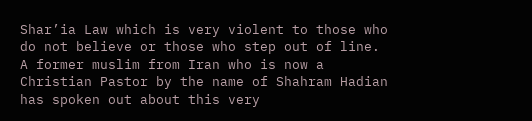Shar’ia Law which is very violent to those who do not believe or those who step out of line. A former muslim from Iran who is now a Christian Pastor by the name of Shahram Hadian has spoken out about this very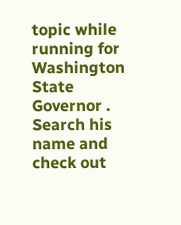topic while running for Washington State Governor . Search his name and check out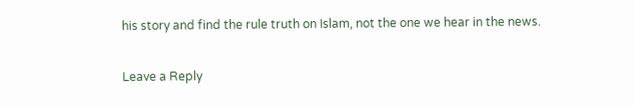his story and find the rule truth on Islam, not the one we hear in the news.

Leave a Reply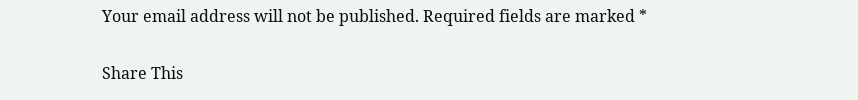Your email address will not be published. Required fields are marked *

Share This